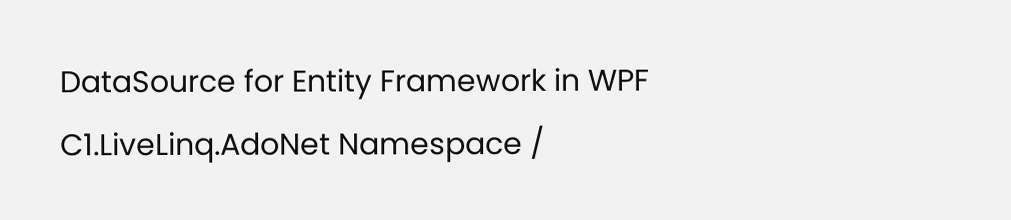DataSource for Entity Framework in WPF
C1.LiveLinq.AdoNet Namespace /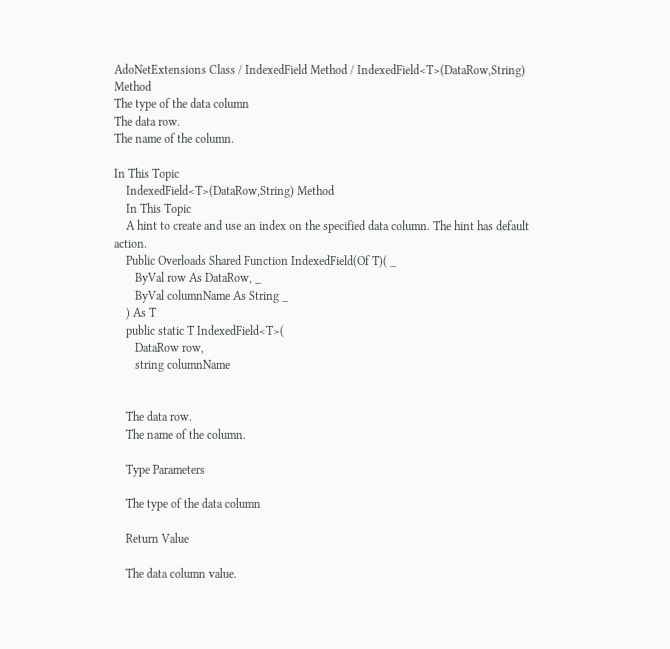AdoNetExtensions Class / IndexedField Method / IndexedField<T>(DataRow,String) Method
The type of the data column
The data row.
The name of the column.

In This Topic
    IndexedField<T>(DataRow,String) Method
    In This Topic
    A hint to create and use an index on the specified data column. The hint has default action.
    Public Overloads Shared Function IndexedField(Of T)( _
       ByVal row As DataRow, _
       ByVal columnName As String _
    ) As T
    public static T IndexedField<T>(
       DataRow row,
       string columnName


    The data row.
    The name of the column.

    Type Parameters

    The type of the data column

    Return Value

    The data column value.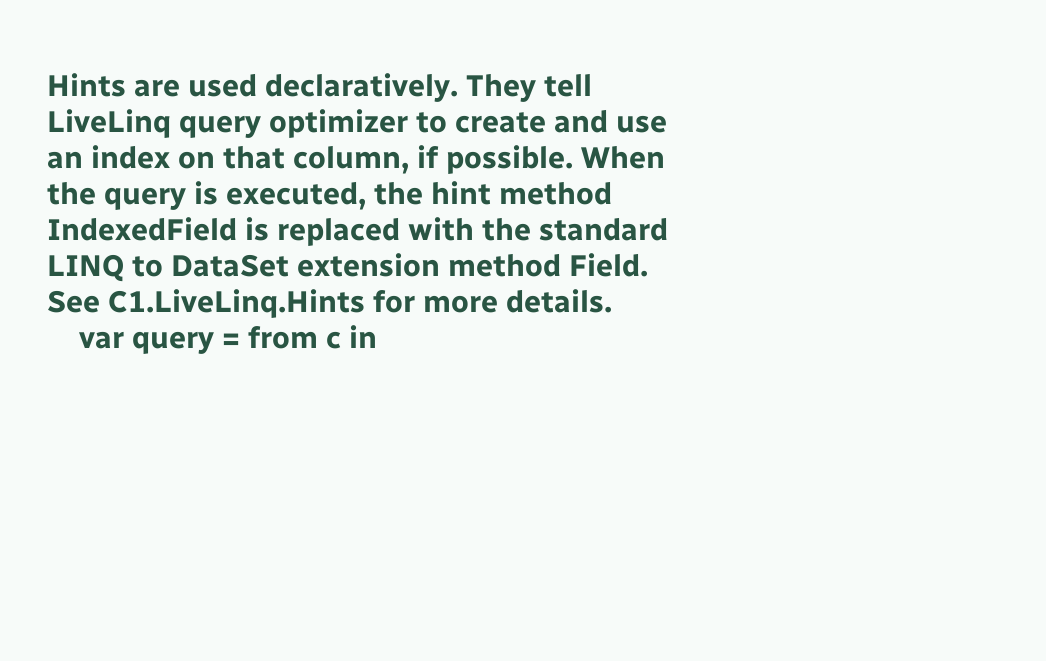Hints are used declaratively. They tell LiveLinq query optimizer to create and use an index on that column, if possible. When the query is executed, the hint method IndexedField is replaced with the standard LINQ to DataSet extension method Field. See C1.LiveLinq.Hints for more details.
    var query = from c in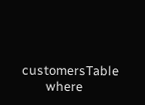customersTable
        where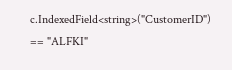c.IndexedField<string>("CustomerID") == "ALFKI"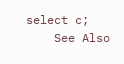select c;
    See Also